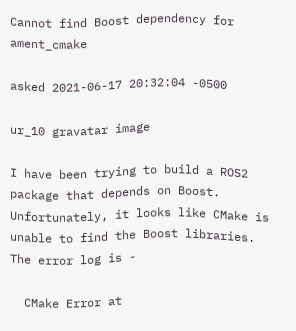Cannot find Boost dependency for ament_cmake

asked 2021-06-17 20:32:04 -0500

ur_10 gravatar image

I have been trying to build a ROS2 package that depends on Boost. Unfortunately, it looks like CMake is unable to find the Boost libraries. The error log is -

  CMake Error at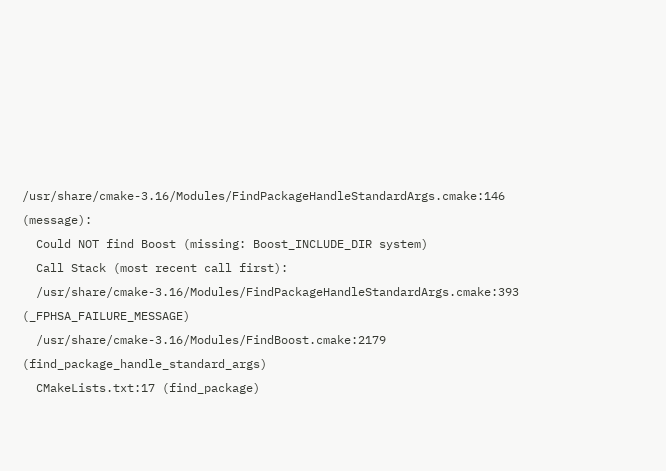/usr/share/cmake-3.16/Modules/FindPackageHandleStandardArgs.cmake:146 (message):
  Could NOT find Boost (missing: Boost_INCLUDE_DIR system)
  Call Stack (most recent call first):
  /usr/share/cmake-3.16/Modules/FindPackageHandleStandardArgs.cmake:393 (_FPHSA_FAILURE_MESSAGE)
  /usr/share/cmake-3.16/Modules/FindBoost.cmake:2179 (find_package_handle_standard_args)
  CMakeLists.txt:17 (find_package)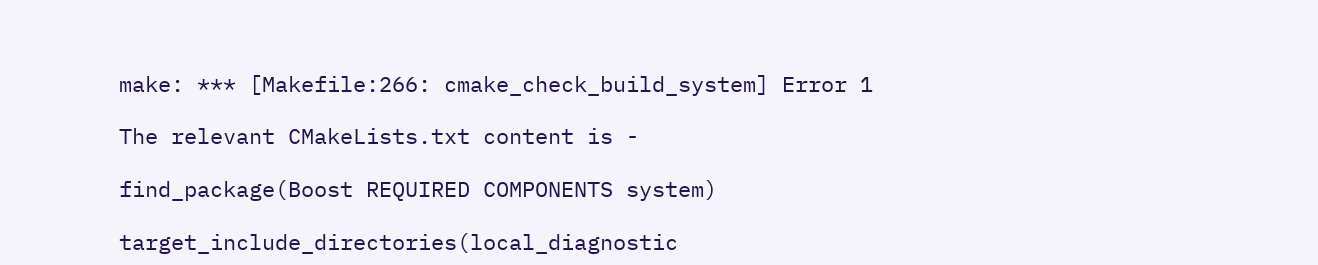make: *** [Makefile:266: cmake_check_build_system] Error 1

The relevant CMakeLists.txt content is -

find_package(Boost REQUIRED COMPONENTS system)

target_include_directories(local_diagnostic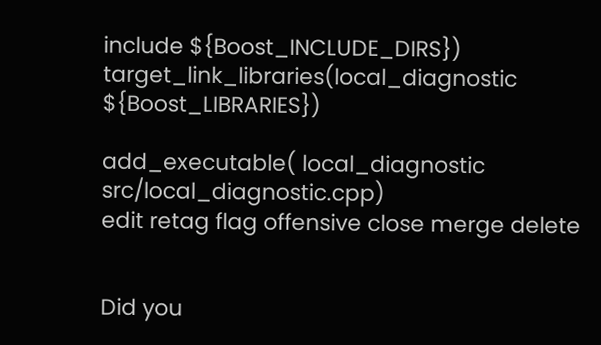include ${Boost_INCLUDE_DIRS})
target_link_libraries(local_diagnostic ${Boost_LIBRARIES})

add_executable( local_diagnostic src/local_diagnostic.cpp)
edit retag flag offensive close merge delete


Did you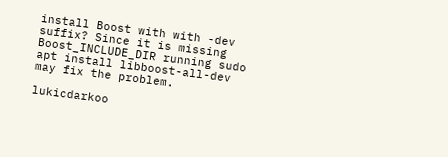install Boost with with -dev suffix? Since it is missing Boost_INCLUDE_DIR running sudo apt install libboost-all-dev may fix the problem.

lukicdarkoo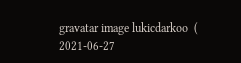gravatar image lukicdarkoo  ( 2021-06-27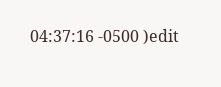04:37:16 -0500 )edit